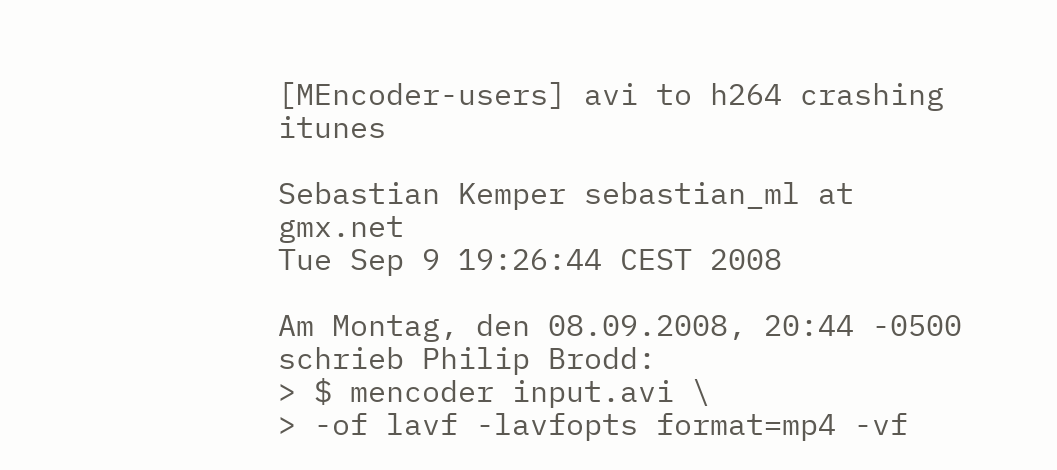[MEncoder-users] avi to h264 crashing itunes

Sebastian Kemper sebastian_ml at gmx.net
Tue Sep 9 19:26:44 CEST 2008

Am Montag, den 08.09.2008, 20:44 -0500 schrieb Philip Brodd:
> $ mencoder input.avi \
> -of lavf -lavfopts format=mp4 -vf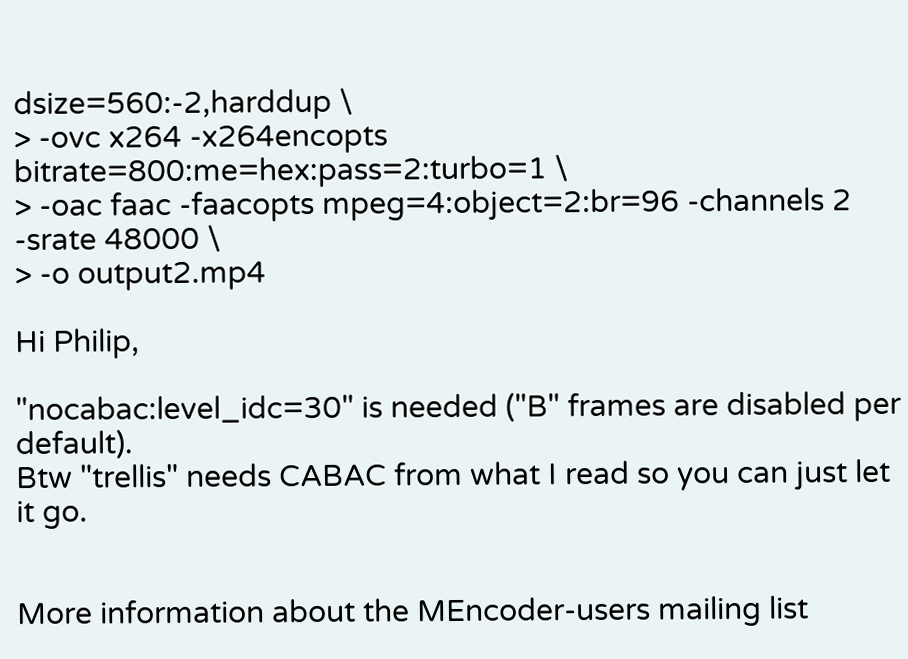dsize=560:-2,harddup \
> -ovc x264 -x264encopts bitrate=800:me=hex:pass=2:turbo=1 \
> -oac faac -faacopts mpeg=4:object=2:br=96 -channels 2 -srate 48000 \
> -o output2.mp4

Hi Philip,

"nocabac:level_idc=30" is needed ("B" frames are disabled per default).
Btw "trellis" needs CABAC from what I read so you can just let it go.


More information about the MEncoder-users mailing list